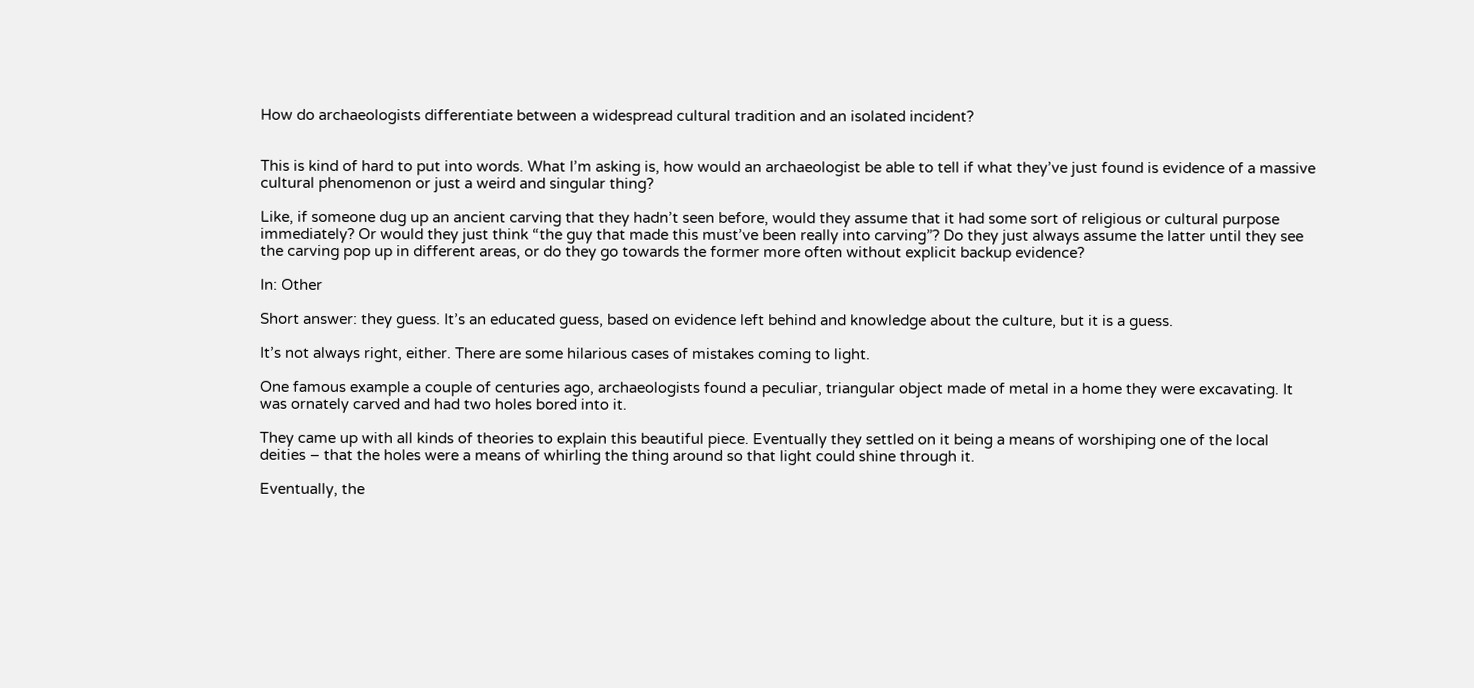How do archaeologists differentiate between a widespread cultural tradition and an isolated incident?


This is kind of hard to put into words. What I’m asking is, how would an archaeologist be able to tell if what they’ve just found is evidence of a massive cultural phenomenon or just a weird and singular thing?

Like, if someone dug up an ancient carving that they hadn’t seen before, would they assume that it had some sort of religious or cultural purpose immediately? Or would they just think “the guy that made this must’ve been really into carving”? Do they just always assume the latter until they see the carving pop up in different areas, or do they go towards the former more often without explicit backup evidence?

In: Other

Short answer: they guess. It’s an educated guess, based on evidence left behind and knowledge about the culture, but it is a guess.

It’s not always right, either. There are some hilarious cases of mistakes coming to light.

One famous example a couple of centuries ago, archaeologists found a peculiar, triangular object made of metal in a home they were excavating. It was ornately carved and had two holes bored into it.

They came up with all kinds of theories to explain this beautiful piece. Eventually they settled on it being a means of worshiping one of the local deities – that the holes were a means of whirling the thing around so that light could shine through it.

Eventually, the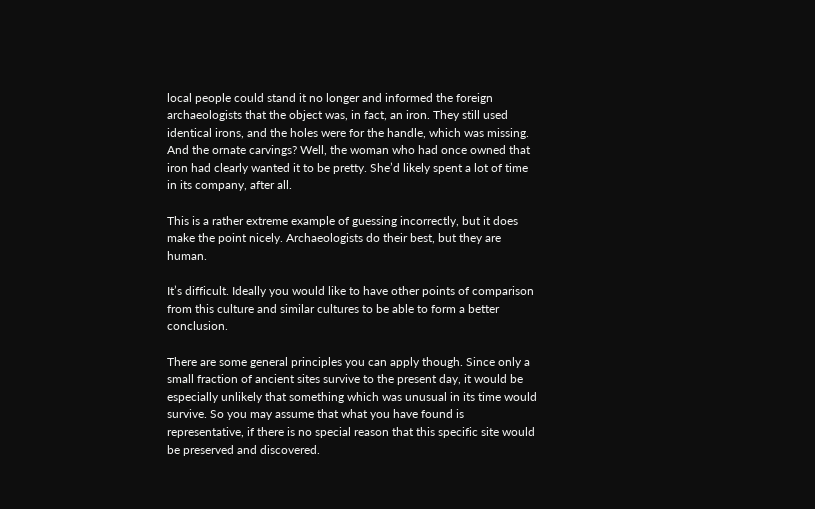local people could stand it no longer and informed the foreign archaeologists that the object was, in fact, an iron. They still used identical irons, and the holes were for the handle, which was missing. And the ornate carvings? Well, the woman who had once owned that iron had clearly wanted it to be pretty. She’d likely spent a lot of time in its company, after all.

This is a rather extreme example of guessing incorrectly, but it does make the point nicely. Archaeologists do their best, but they are human.

It’s difficult. Ideally you would like to have other points of comparison from this culture and similar cultures to be able to form a better conclusion.

There are some general principles you can apply though. Since only a small fraction of ancient sites survive to the present day, it would be especially unlikely that something which was unusual in its time would survive. So you may assume that what you have found is representative, if there is no special reason that this specific site would be preserved and discovered.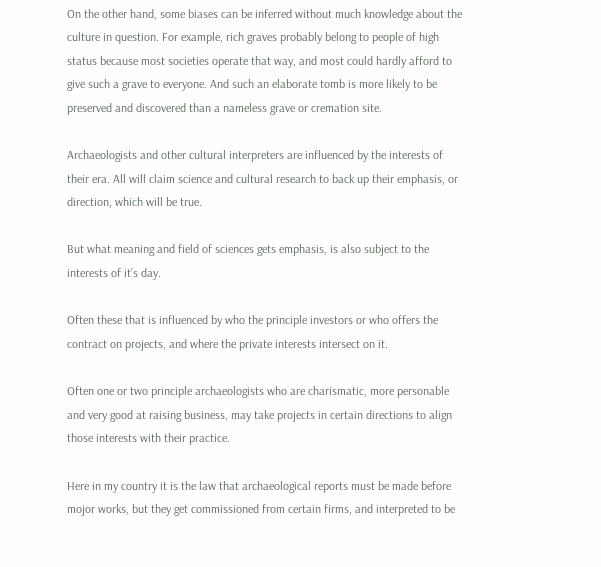On the other hand, some biases can be inferred without much knowledge about the culture in question. For example, rich graves probably belong to people of high status because most societies operate that way, and most could hardly afford to give such a grave to everyone. And such an elaborate tomb is more likely to be preserved and discovered than a nameless grave or cremation site.

Archaeologists and other cultural interpreters are influenced by the interests of their era. All will claim science and cultural research to back up their emphasis, or direction, which will be true.

But what meaning and field of sciences gets emphasis, is also subject to the interests of it’s day.

Often these that is influenced by who the principle investors or who offers the contract on projects, and where the private interests intersect on it.

Often one or two principle archaeologists who are charismatic, more personable and very good at raising business, may take projects in certain directions to align those interests with their practice.

Here in my country it is the law that archaeological reports must be made before mojor works, but they get commissioned from certain firms, and interpreted to be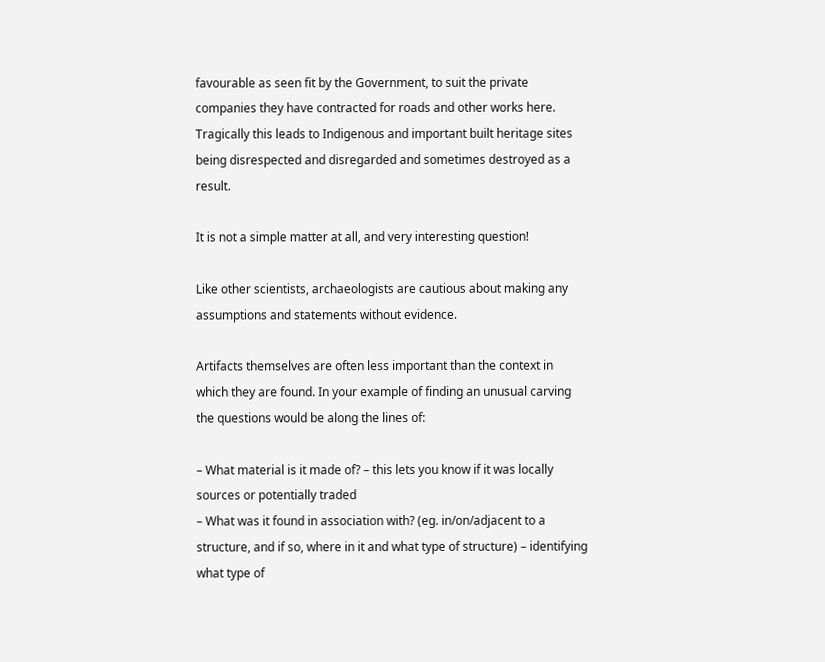favourable as seen fit by the Government, to suit the private companies they have contracted for roads and other works here. Tragically this leads to Indigenous and important built heritage sites being disrespected and disregarded and sometimes destroyed as a result.

It is not a simple matter at all, and very interesting question!

Like other scientists, archaeologists are cautious about making any assumptions and statements without evidence.

Artifacts themselves are often less important than the context in which they are found. In your example of finding an unusual carving the questions would be along the lines of:

– What material is it made of? – this lets you know if it was locally sources or potentially traded
– What was it found in association with? (eg. in/on/adjacent to a structure, and if so, where in it and what type of structure) – identifying what type of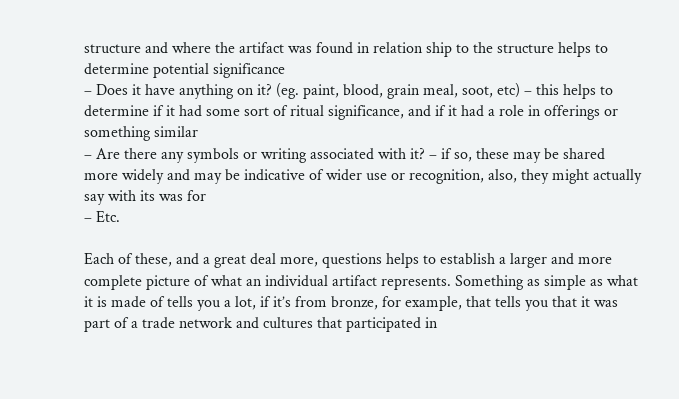structure and where the artifact was found in relation ship to the structure helps to determine potential significance
– Does it have anything on it? (eg. paint, blood, grain meal, soot, etc) – this helps to determine if it had some sort of ritual significance, and if it had a role in offerings or something similar
– Are there any symbols or writing associated with it? – if so, these may be shared more widely and may be indicative of wider use or recognition, also, they might actually say with its was for
– Etc.

Each of these, and a great deal more, questions helps to establish a larger and more complete picture of what an individual artifact represents. Something as simple as what it is made of tells you a lot, if it’s from bronze, for example, that tells you that it was part of a trade network and cultures that participated in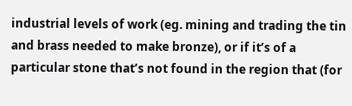industrial levels of work (eg. mining and trading the tin and brass needed to make bronze), or if it’s of a particular stone that’s not found in the region that (for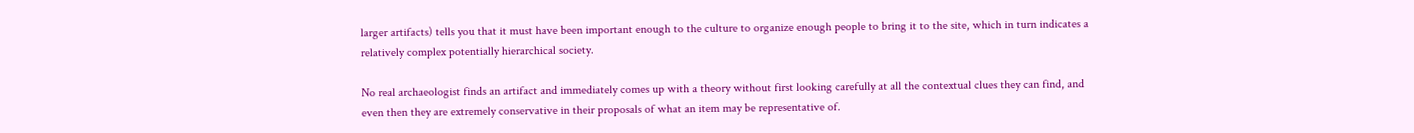larger artifacts) tells you that it must have been important enough to the culture to organize enough people to bring it to the site, which in turn indicates a relatively complex potentially hierarchical society.

No real archaeologist finds an artifact and immediately comes up with a theory without first looking carefully at all the contextual clues they can find, and even then they are extremely conservative in their proposals of what an item may be representative of.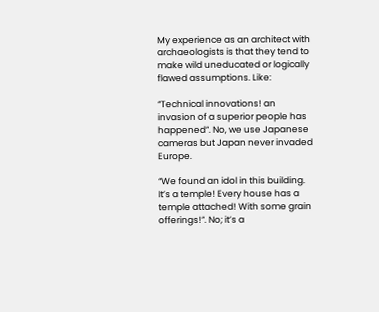My experience as an architect with archaeologists is that they tend to make wild uneducated or logically flawed assumptions. Like:

“Technical innovations! an invasion of a superior people has happened”. No, we use Japanese cameras but Japan never invaded Europe.

“We found an idol in this building. It’s a temple! Every house has a temple attached! With some grain offerings!”. No; it’s a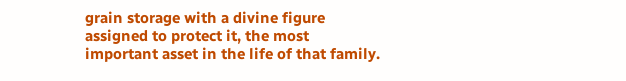grain storage with a divine figure assigned to protect it, the most important asset in the life of that family.